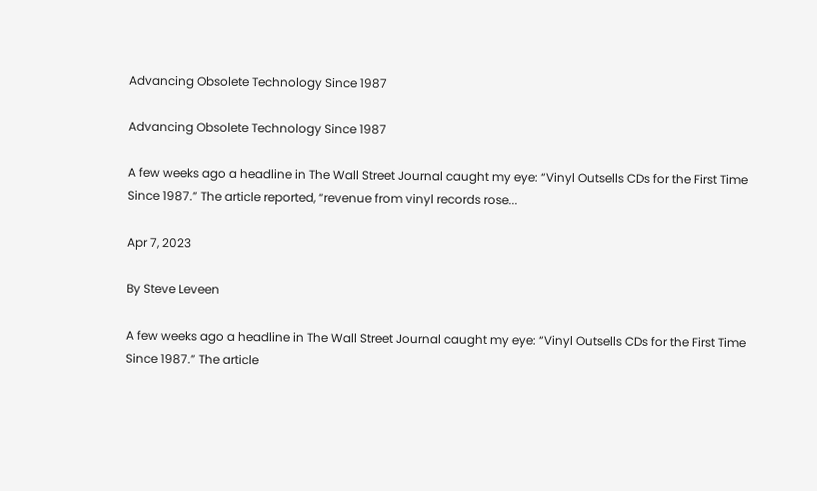Advancing Obsolete Technology Since 1987

Advancing Obsolete Technology Since 1987

A few weeks ago a headline in The Wall Street Journal caught my eye: “Vinyl Outsells CDs for the First Time Since 1987.” The article reported, “revenue from vinyl records rose...

Apr 7, 2023

By Steve Leveen

A few weeks ago a headline in The Wall Street Journal caught my eye: “Vinyl Outsells CDs for the First Time Since 1987.” The article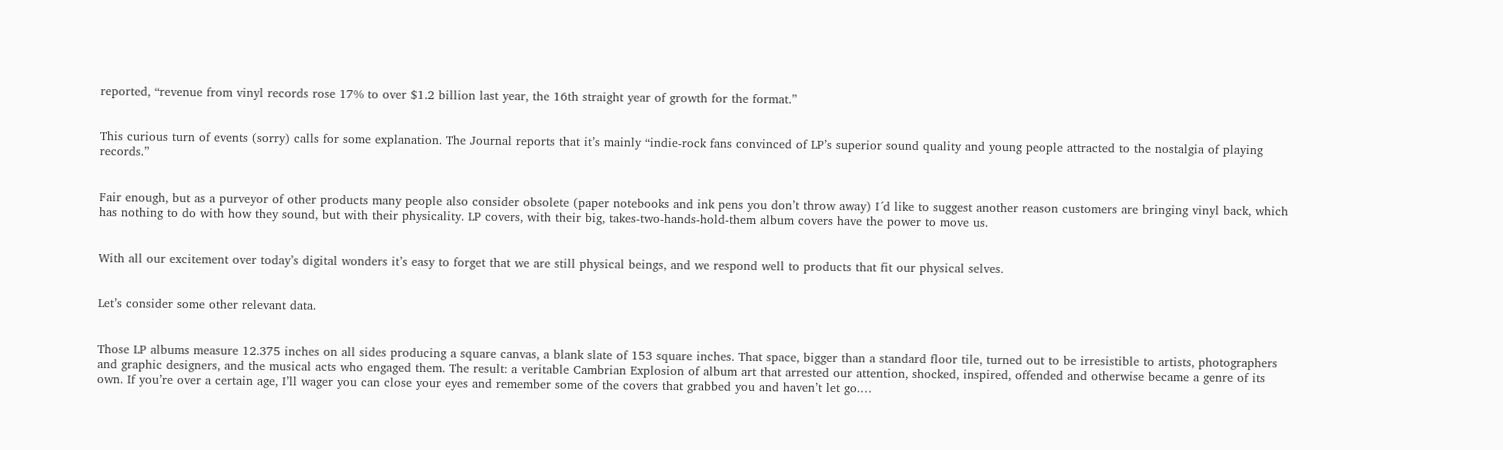reported, “revenue from vinyl records rose 17% to over $1.2 billion last year, the 16th straight year of growth for the format.”


This curious turn of events (sorry) calls for some explanation. The Journal reports that it’s mainly “indie-rock fans convinced of LP’s superior sound quality and young people attracted to the nostalgia of playing records.”


Fair enough, but as a purveyor of other products many people also consider obsolete (paper notebooks and ink pens you don’t throw away) I´d like to suggest another reason customers are bringing vinyl back, which has nothing to do with how they sound, but with their physicality. LP covers, with their big, takes-two-hands-hold-them album covers have the power to move us.


With all our excitement over today’s digital wonders it’s easy to forget that we are still physical beings, and we respond well to products that fit our physical selves.


Let’s consider some other relevant data.


Those LP albums measure 12.375 inches on all sides producing a square canvas, a blank slate of 153 square inches. That space, bigger than a standard floor tile, turned out to be irresistible to artists, photographers and graphic designers, and the musical acts who engaged them. The result: a veritable Cambrian Explosion of album art that arrested our attention, shocked, inspired, offended and otherwise became a genre of its own. If you’re over a certain age, I’ll wager you can close your eyes and remember some of the covers that grabbed you and haven’t let go.…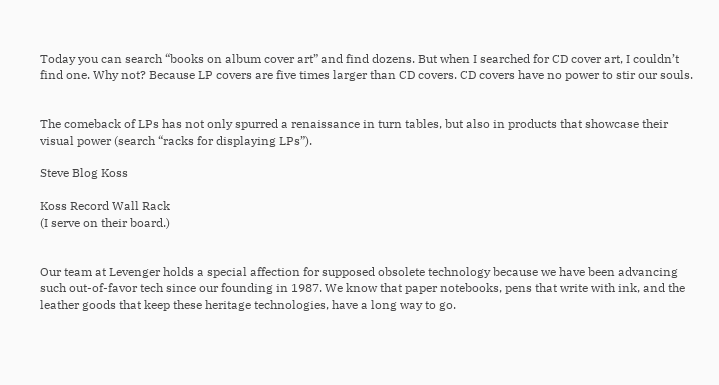Today you can search “books on album cover art” and find dozens. But when I searched for CD cover art, I couldn’t find one. Why not? Because LP covers are five times larger than CD covers. CD covers have no power to stir our souls.


The comeback of LPs has not only spurred a renaissance in turn tables, but also in products that showcase their visual power (search “racks for displaying LPs”).

Steve Blog Koss

Koss Record Wall Rack
(I serve on their board.)


Our team at Levenger holds a special affection for supposed obsolete technology because we have been advancing such out-of-favor tech since our founding in 1987. We know that paper notebooks, pens that write with ink, and the leather goods that keep these heritage technologies, have a long way to go.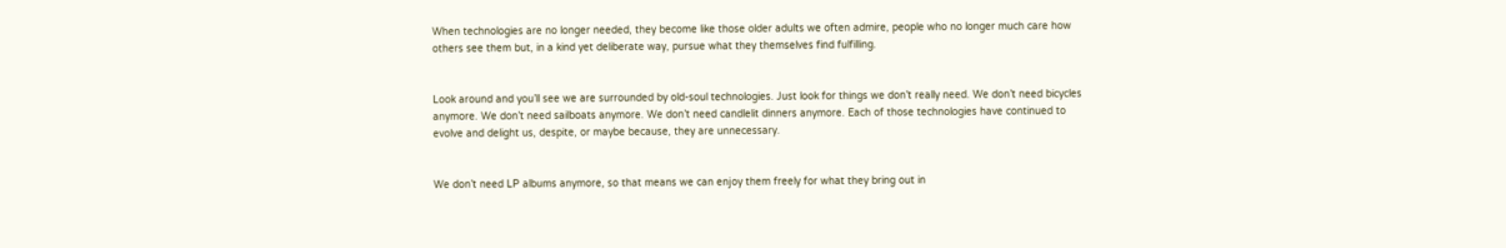When technologies are no longer needed, they become like those older adults we often admire, people who no longer much care how others see them but, in a kind yet deliberate way, pursue what they themselves find fulfilling.


Look around and you’ll see we are surrounded by old-soul technologies. Just look for things we don’t really need. We don’t need bicycles anymore. We don’t need sailboats anymore. We don’t need candlelit dinners anymore. Each of those technologies have continued to evolve and delight us, despite, or maybe because, they are unnecessary.


We don’t need LP albums anymore, so that means we can enjoy them freely for what they bring out in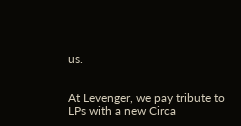us.


At Levenger, we pay tribute to LPs with a new Circa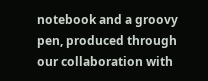notebook and a groovy pen, produced through our collaboration with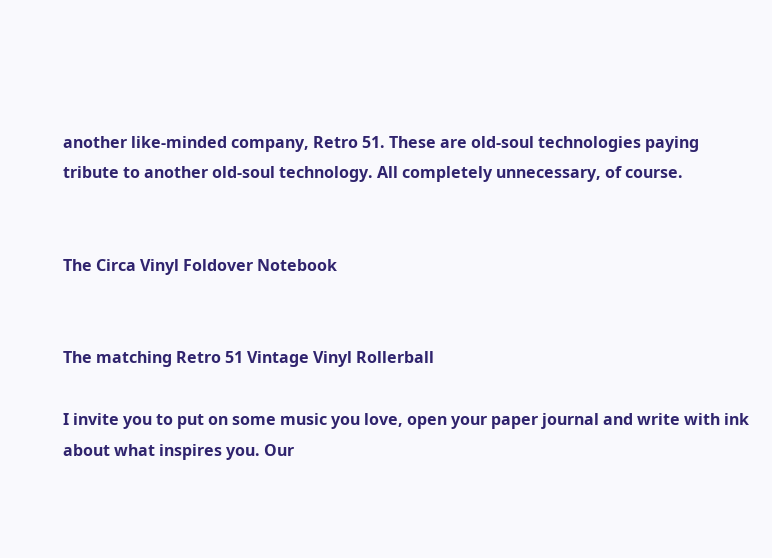another like-minded company, Retro 51. These are old-soul technologies paying tribute to another old-soul technology. All completely unnecessary, of course.


The Circa Vinyl Foldover Notebook


The matching Retro 51 Vintage Vinyl Rollerball

I invite you to put on some music you love, open your paper journal and write with ink about what inspires you. Our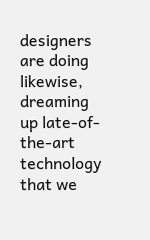designers are doing likewise, dreaming up late-of-the-art technology that we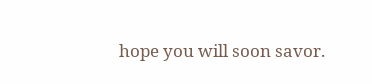hope you will soon savor.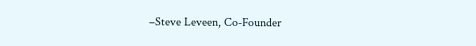–Steve Leveen, Co-Founder